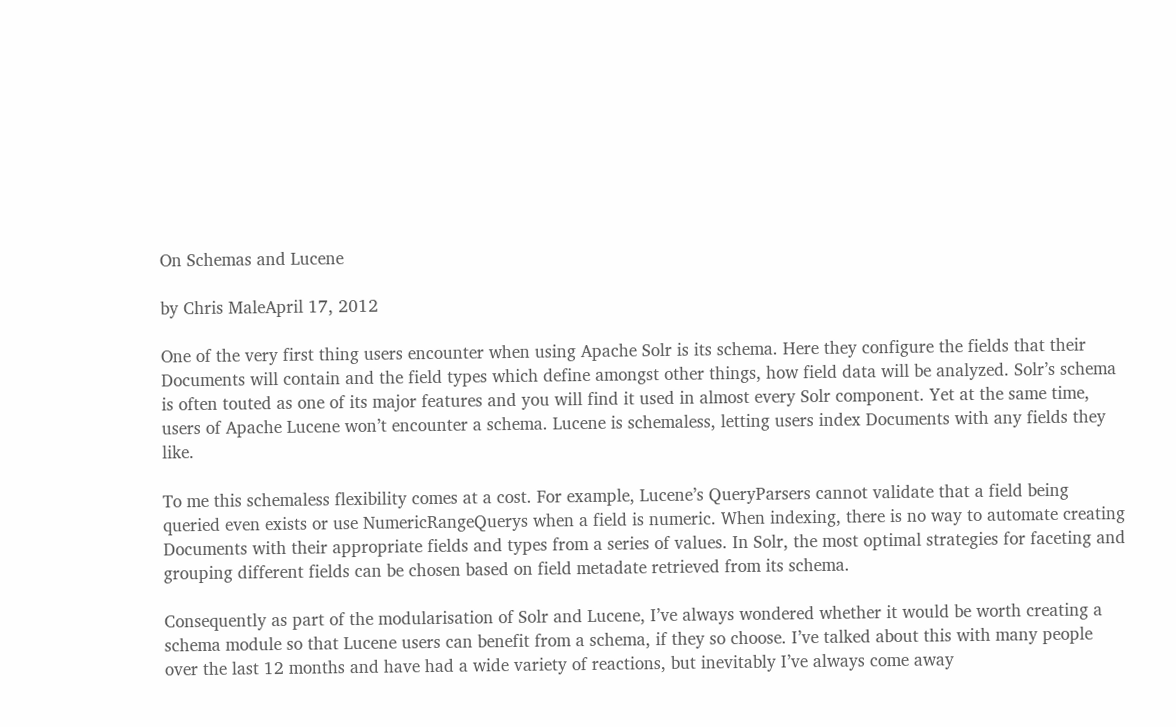On Schemas and Lucene

by Chris MaleApril 17, 2012

One of the very first thing users encounter when using Apache Solr is its schema. Here they configure the fields that their Documents will contain and the field types which define amongst other things, how field data will be analyzed. Solr’s schema is often touted as one of its major features and you will find it used in almost every Solr component. Yet at the same time, users of Apache Lucene won’t encounter a schema. Lucene is schemaless, letting users index Documents with any fields they like.

To me this schemaless flexibility comes at a cost. For example, Lucene’s QueryParsers cannot validate that a field being queried even exists or use NumericRangeQuerys when a field is numeric. When indexing, there is no way to automate creating Documents with their appropriate fields and types from a series of values. In Solr, the most optimal strategies for faceting and grouping different fields can be chosen based on field metadate retrieved from its schema.

Consequently as part of the modularisation of Solr and Lucene, I’ve always wondered whether it would be worth creating a schema module so that Lucene users can benefit from a schema, if they so choose. I’ve talked about this with many people over the last 12 months and have had a wide variety of reactions, but inevitably I’ve always come away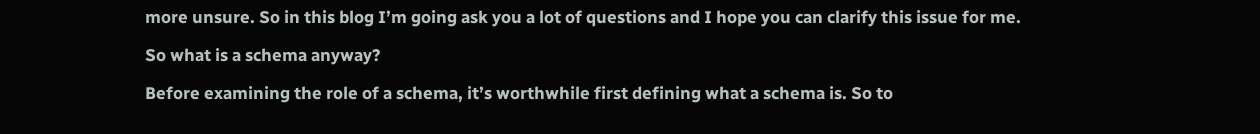more unsure. So in this blog I’m going ask you a lot of questions and I hope you can clarify this issue for me.

So what is a schema anyway?

Before examining the role of a schema, it’s worthwhile first defining what a schema is. So to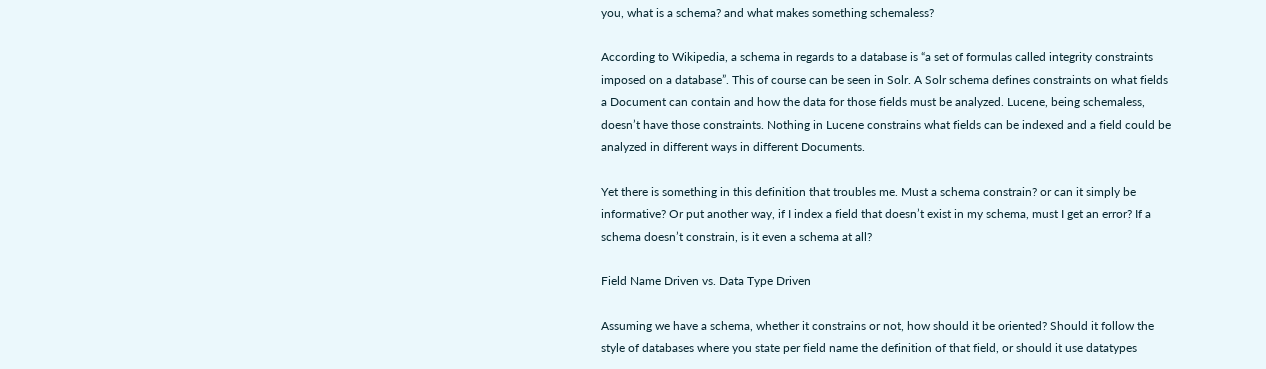you, what is a schema? and what makes something schemaless?

According to Wikipedia, a schema in regards to a database is “a set of formulas called integrity constraints imposed on a database”. This of course can be seen in Solr. A Solr schema defines constraints on what fields a Document can contain and how the data for those fields must be analyzed. Lucene, being schemaless, doesn’t have those constraints. Nothing in Lucene constrains what fields can be indexed and a field could be analyzed in different ways in different Documents.

Yet there is something in this definition that troubles me. Must a schema constrain? or can it simply be informative? Or put another way, if I index a field that doesn’t exist in my schema, must I get an error? If a schema doesn’t constrain, is it even a schema at all?

Field Name Driven vs. Data Type Driven

Assuming we have a schema, whether it constrains or not, how should it be oriented? Should it follow the style of databases where you state per field name the definition of that field, or should it use datatypes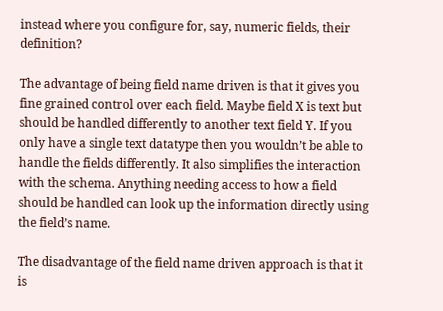instead where you configure for, say, numeric fields, their definition?

The advantage of being field name driven is that it gives you fine grained control over each field. Maybe field X is text but should be handled differently to another text field Y. If you only have a single text datatype then you wouldn’t be able to handle the fields differently. It also simplifies the interaction with the schema. Anything needing access to how a field should be handled can look up the information directly using the field’s name.

The disadvantage of the field name driven approach is that it is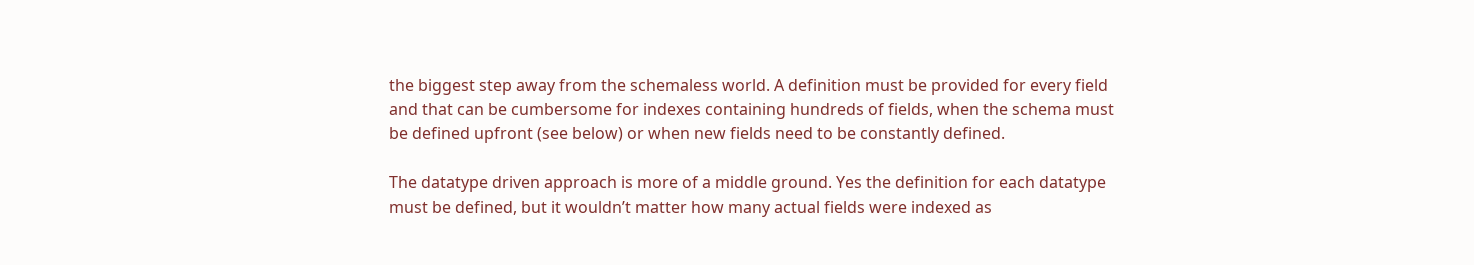the biggest step away from the schemaless world. A definition must be provided for every field and that can be cumbersome for indexes containing hundreds of fields, when the schema must be defined upfront (see below) or when new fields need to be constantly defined.

The datatype driven approach is more of a middle ground. Yes the definition for each datatype must be defined, but it wouldn’t matter how many actual fields were indexed as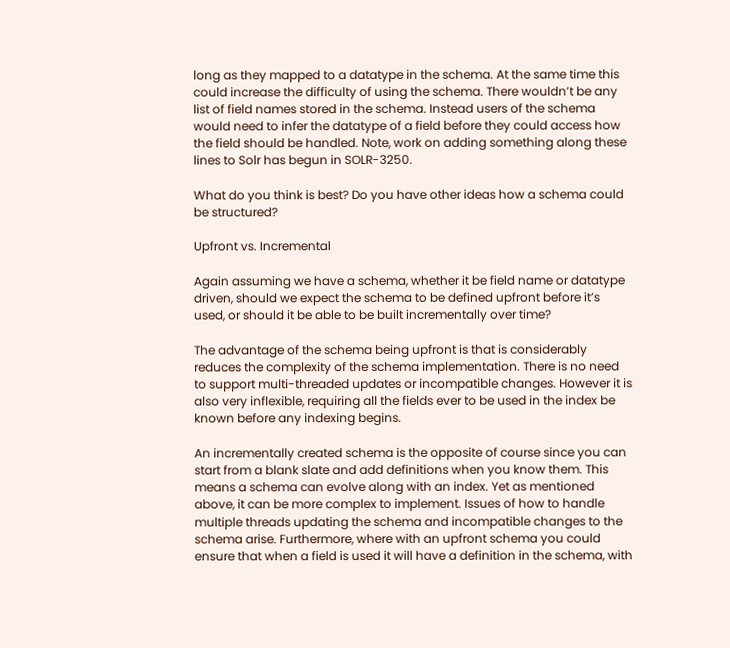long as they mapped to a datatype in the schema. At the same time this could increase the difficulty of using the schema. There wouldn’t be any list of field names stored in the schema. Instead users of the schema would need to infer the datatype of a field before they could access how the field should be handled. Note, work on adding something along these lines to Solr has begun in SOLR-3250.

What do you think is best? Do you have other ideas how a schema could be structured?

Upfront vs. Incremental

Again assuming we have a schema, whether it be field name or datatype driven, should we expect the schema to be defined upfront before it’s used, or should it be able to be built incrementally over time?

The advantage of the schema being upfront is that is considerably reduces the complexity of the schema implementation. There is no need to support multi-threaded updates or incompatible changes. However it is also very inflexible, requiring all the fields ever to be used in the index be known before any indexing begins.

An incrementally created schema is the opposite of course since you can start from a blank slate and add definitions when you know them. This means a schema can evolve along with an index. Yet as mentioned above, it can be more complex to implement. Issues of how to handle multiple threads updating the schema and incompatible changes to the schema arise. Furthermore, where with an upfront schema you could ensure that when a field is used it will have a definition in the schema, with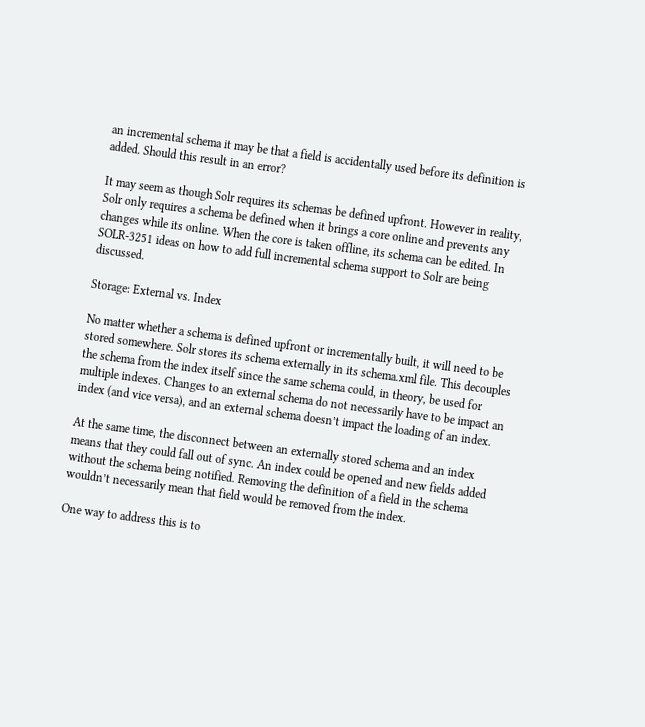an incremental schema it may be that a field is accidentally used before its definition is added. Should this result in an error?

It may seem as though Solr requires its schemas be defined upfront. However in reality, Solr only requires a schema be defined when it brings a core online and prevents any changes while its online. When the core is taken offline, its schema can be edited. In SOLR-3251 ideas on how to add full incremental schema support to Solr are being discussed.

Storage: External vs. Index

No matter whether a schema is defined upfront or incrementally built, it will need to be stored somewhere. Solr stores its schema externally in its schema.xml file. This decouples the schema from the index itself since the same schema could, in theory, be used for multiple indexes. Changes to an external schema do not necessarily have to be impact an index (and vice versa), and an external schema doesn’t impact the loading of an index.

At the same time, the disconnect between an externally stored schema and an index means that they could fall out of sync. An index could be opened and new fields added without the schema being notified. Removing the definition of a field in the schema wouldn’t necessarily mean that field would be removed from the index.

One way to address this is to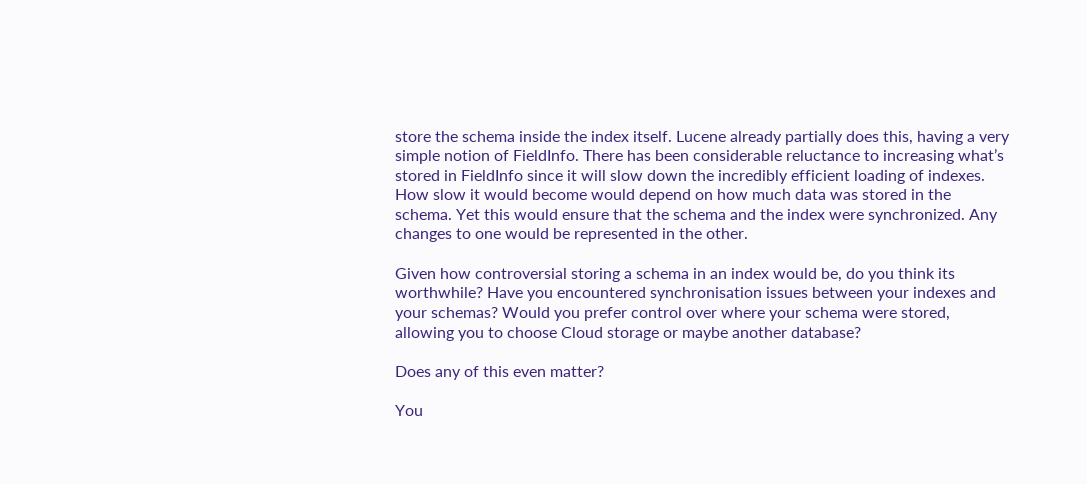store the schema inside the index itself. Lucene already partially does this, having a very simple notion of FieldInfo. There has been considerable reluctance to increasing what’s stored in FieldInfo since it will slow down the incredibly efficient loading of indexes. How slow it would become would depend on how much data was stored in the schema. Yet this would ensure that the schema and the index were synchronized. Any changes to one would be represented in the other.

Given how controversial storing a schema in an index would be, do you think its worthwhile? Have you encountered synchronisation issues between your indexes and your schemas? Would you prefer control over where your schema were stored, allowing you to choose Cloud storage or maybe another database?

Does any of this even matter?

You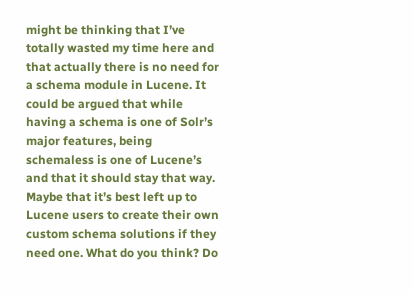might be thinking that I’ve totally wasted my time here and that actually there is no need for a schema module in Lucene. It could be argued that while having a schema is one of Solr’s major features, being schemaless is one of Lucene’s and that it should stay that way. Maybe that it’s best left up to Lucene users to create their own custom schema solutions if they need one. What do you think? Do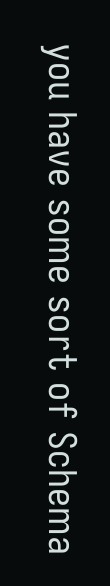you have some sort of Schema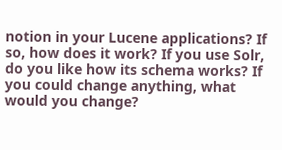notion in your Lucene applications? If so, how does it work? If you use Solr, do you like how its schema works? If you could change anything, what would you change?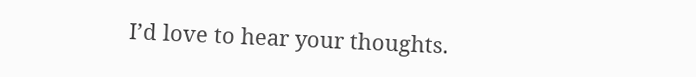I’d love to hear your thoughts.